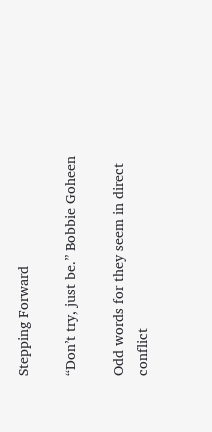Stepping Forward

“Don’t try, just be.” Bobbie Goheen

Odd words for they seem in direct conflict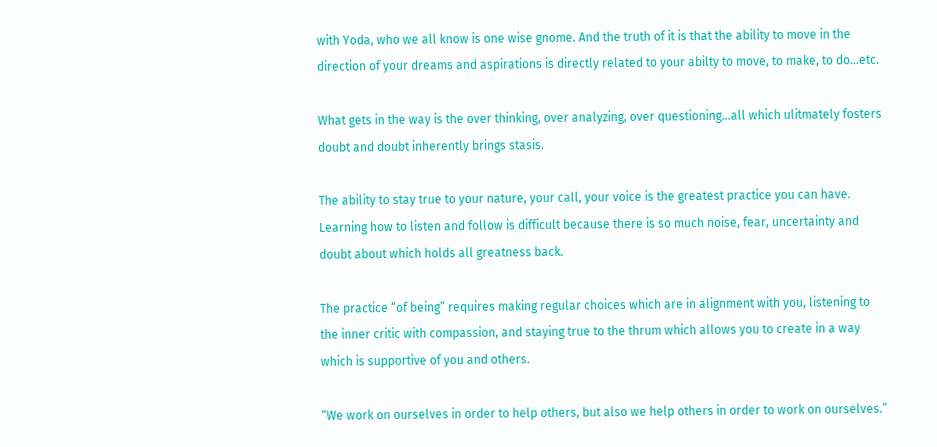with Yoda, who we all know is one wise gnome. And the truth of it is that the ability to move in the direction of your dreams and aspirations is directly related to your abilty to move, to make, to do…etc.

What gets in the way is the over thinking, over analyzing, over questioning…all which ulitmately fosters doubt and doubt inherently brings stasis.

The ability to stay true to your nature, your call, your voice is the greatest practice you can have. Learning how to listen and follow is difficult because there is so much noise, fear, uncertainty and doubt about which holds all greatness back.

The practice “of being” requires making regular choices which are in alignment with you, listening to the inner critic with compassion, and staying true to the thrum which allows you to create in a way which is supportive of you and others.

“We work on ourselves in order to help others, but also we help others in order to work on ourselves.”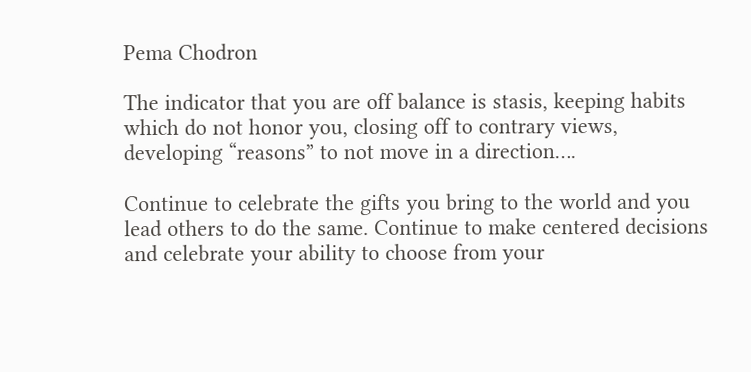Pema Chodron

The indicator that you are off balance is stasis, keeping habits which do not honor you, closing off to contrary views, developing “reasons” to not move in a direction….

Continue to celebrate the gifts you bring to the world and you lead others to do the same. Continue to make centered decisions and celebrate your ability to choose from your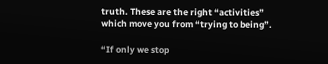truth. These are the right “activities” which move you from “trying to being”.

“If only we stop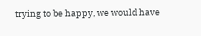trying to be happy, we would have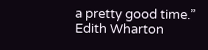a pretty good time.” Edith Wharton